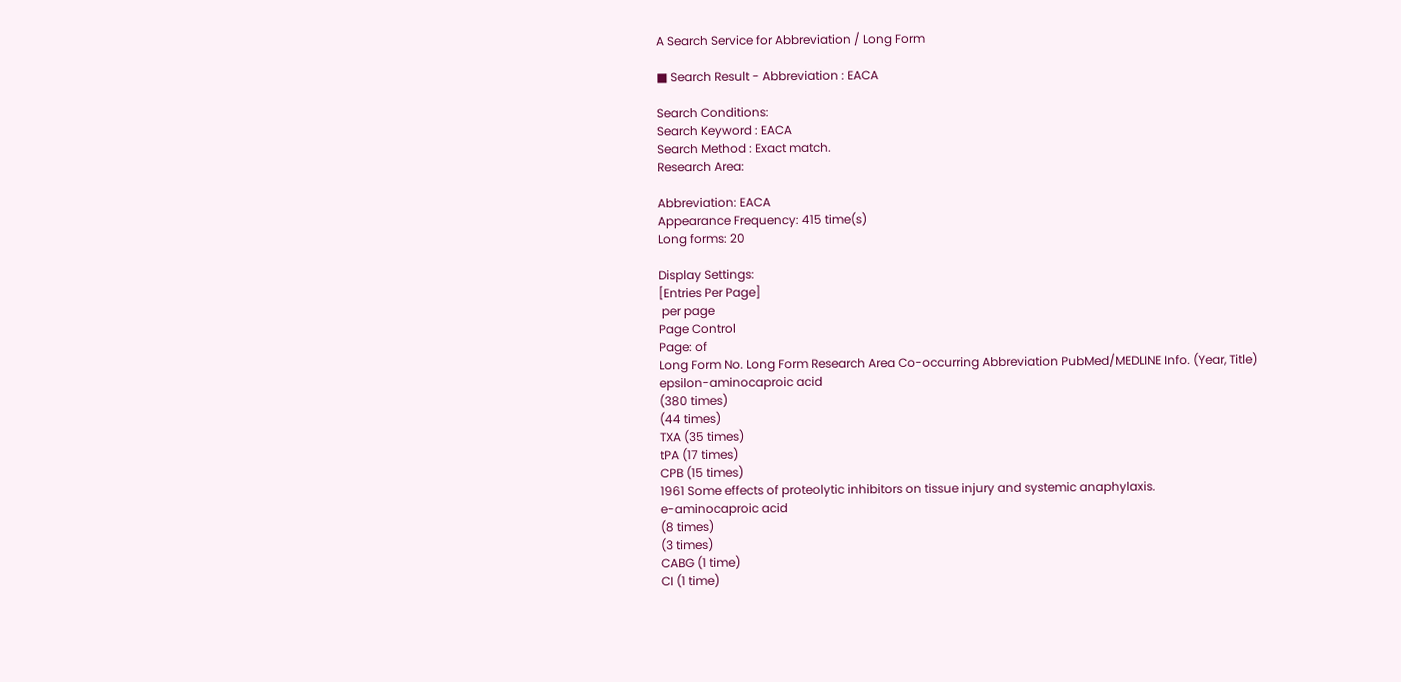A Search Service for Abbreviation / Long Form

■ Search Result - Abbreviation : EACA

Search Conditions:
Search Keyword : EACA
Search Method : Exact match.
Research Area:

Abbreviation: EACA
Appearance Frequency: 415 time(s)
Long forms: 20

Display Settings:
[Entries Per Page]
 per page
Page Control
Page: of
Long Form No. Long Form Research Area Co-occurring Abbreviation PubMed/MEDLINE Info. (Year, Title)
epsilon-aminocaproic acid
(380 times)
(44 times)
TXA (35 times)
tPA (17 times)
CPB (15 times)
1961 Some effects of proteolytic inhibitors on tissue injury and systemic anaphylaxis.
e-aminocaproic acid
(8 times)
(3 times)
CABG (1 time)
CI (1 time)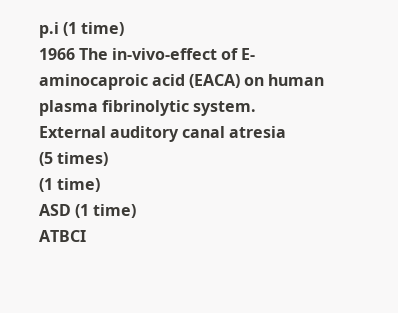p.i (1 time)
1966 The in-vivo-effect of E-aminocaproic acid (EACA) on human plasma fibrinolytic system.
External auditory canal atresia
(5 times)
(1 time)
ASD (1 time)
ATBCI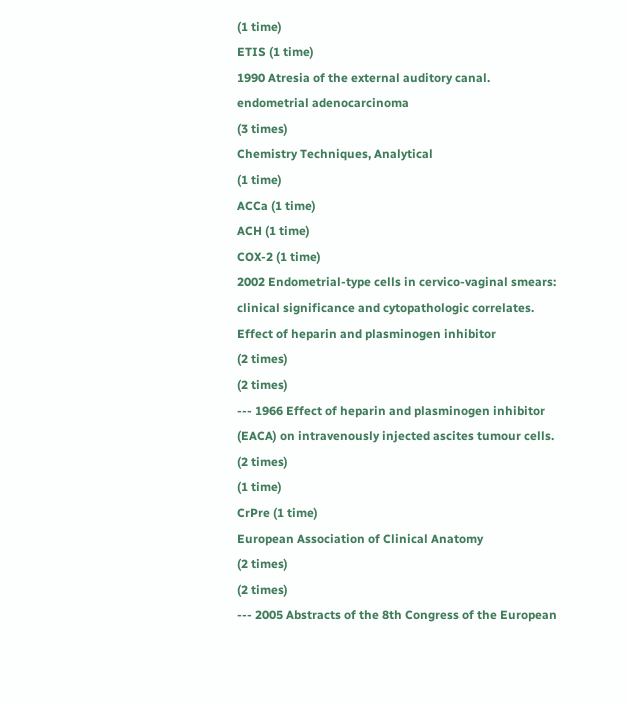(1 time)
ETIS (1 time)
1990 Atresia of the external auditory canal.
endometrial adenocarcinoma
(3 times)
Chemistry Techniques, Analytical
(1 time)
ACCa (1 time)
ACH (1 time)
COX-2 (1 time)
2002 Endometrial-type cells in cervico-vaginal smears: clinical significance and cytopathologic correlates.
Effect of heparin and plasminogen inhibitor
(2 times)
(2 times)
--- 1966 Effect of heparin and plasminogen inhibitor (EACA) on intravenously injected ascites tumour cells.
(2 times)
(1 time)
CrPre (1 time)
European Association of Clinical Anatomy
(2 times)
(2 times)
--- 2005 Abstracts of the 8th Congress of the European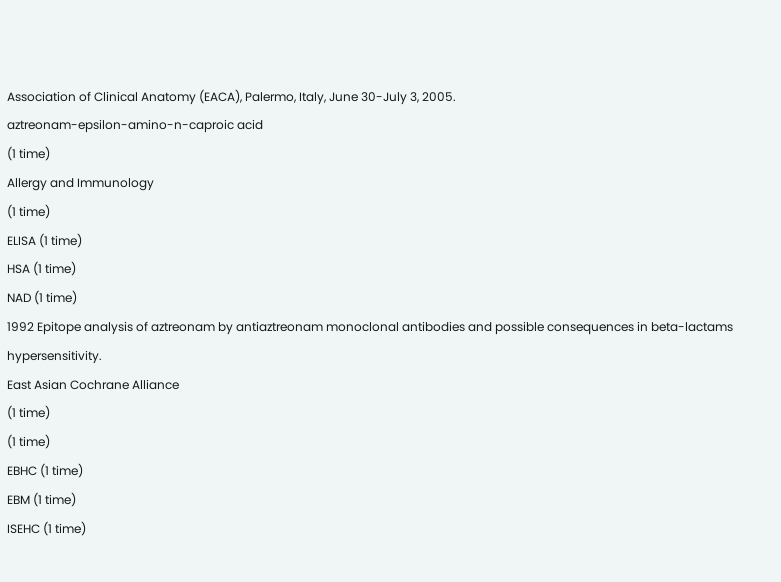Association of Clinical Anatomy (EACA), Palermo, Italy, June 30-July 3, 2005.
aztreonam-epsilon-amino-n-caproic acid
(1 time)
Allergy and Immunology
(1 time)
ELISA (1 time)
HSA (1 time)
NAD (1 time)
1992 Epitope analysis of aztreonam by antiaztreonam monoclonal antibodies and possible consequences in beta-lactams hypersensitivity.
East Asian Cochrane Alliance
(1 time)
(1 time)
EBHC (1 time)
EBM (1 time)
ISEHC (1 time)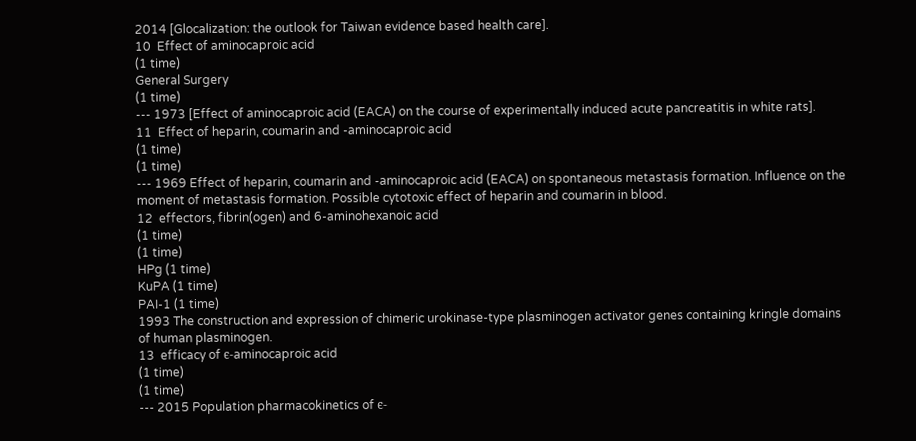2014 [Glocalization: the outlook for Taiwan evidence based health care].
10  Effect of aminocaproic acid
(1 time)
General Surgery
(1 time)
--- 1973 [Effect of aminocaproic acid (EACA) on the course of experimentally induced acute pancreatitis in white rats].
11  Effect of heparin, coumarin and -aminocaproic acid
(1 time)
(1 time)
--- 1969 Effect of heparin, coumarin and -aminocaproic acid (EACA) on spontaneous metastasis formation. Influence on the moment of metastasis formation. Possible cytotoxic effect of heparin and coumarin in blood.
12  effectors, fibrin(ogen) and 6-aminohexanoic acid
(1 time)
(1 time)
HPg (1 time)
KuPA (1 time)
PAI-1 (1 time)
1993 The construction and expression of chimeric urokinase-type plasminogen activator genes containing kringle domains of human plasminogen.
13  efficacy of ϵ-aminocaproic acid
(1 time)
(1 time)
--- 2015 Population pharmacokinetics of ϵ-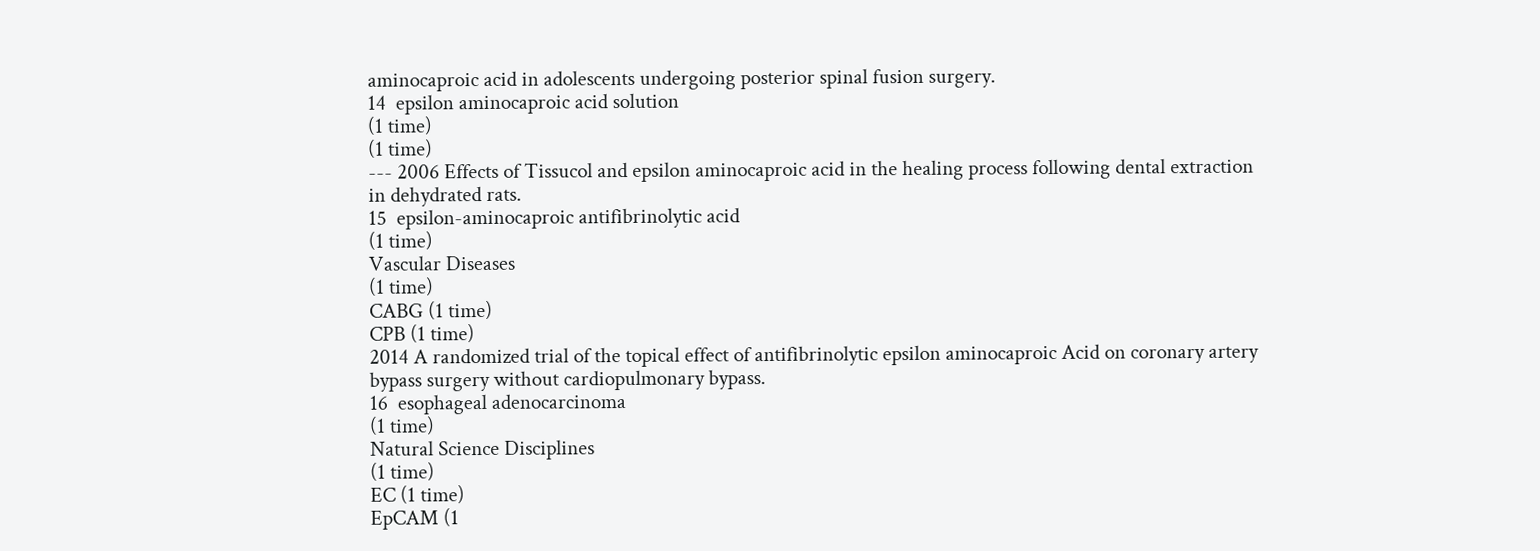aminocaproic acid in adolescents undergoing posterior spinal fusion surgery.
14  epsilon aminocaproic acid solution
(1 time)
(1 time)
--- 2006 Effects of Tissucol and epsilon aminocaproic acid in the healing process following dental extraction in dehydrated rats.
15  epsilon-aminocaproic antifibrinolytic acid
(1 time)
Vascular Diseases
(1 time)
CABG (1 time)
CPB (1 time)
2014 A randomized trial of the topical effect of antifibrinolytic epsilon aminocaproic Acid on coronary artery bypass surgery without cardiopulmonary bypass.
16  esophageal adenocarcinoma
(1 time)
Natural Science Disciplines
(1 time)
EC (1 time)
EpCAM (1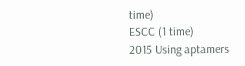time)
ESCC (1 time)
2015 Using aptamers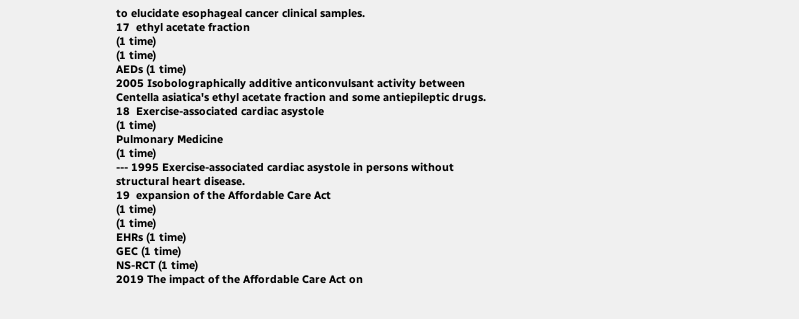to elucidate esophageal cancer clinical samples.
17  ethyl acetate fraction
(1 time)
(1 time)
AEDs (1 time)
2005 Isobolographically additive anticonvulsant activity between Centella asiatica's ethyl acetate fraction and some antiepileptic drugs.
18  Exercise-associated cardiac asystole
(1 time)
Pulmonary Medicine
(1 time)
--- 1995 Exercise-associated cardiac asystole in persons without structural heart disease.
19  expansion of the Affordable Care Act
(1 time)
(1 time)
EHRs (1 time)
GEC (1 time)
NS-RCT (1 time)
2019 The impact of the Affordable Care Act on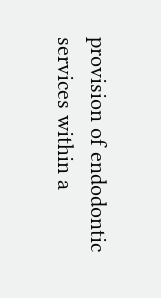provision of endodontic services within a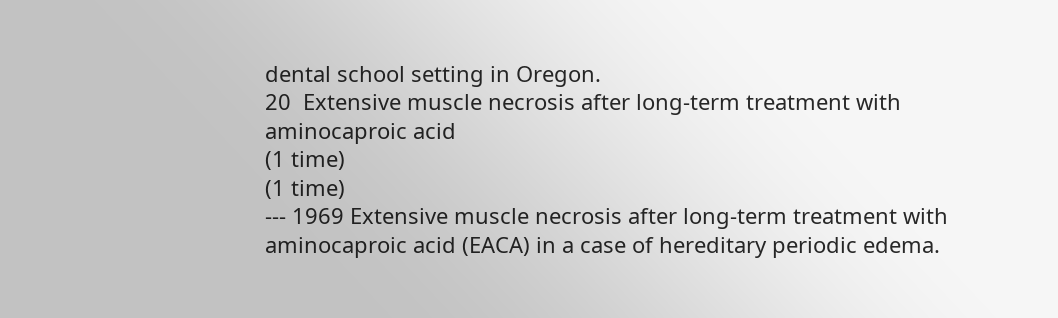dental school setting in Oregon.
20  Extensive muscle necrosis after long-term treatment with aminocaproic acid
(1 time)
(1 time)
--- 1969 Extensive muscle necrosis after long-term treatment with aminocaproic acid (EACA) in a case of hereditary periodic edema.